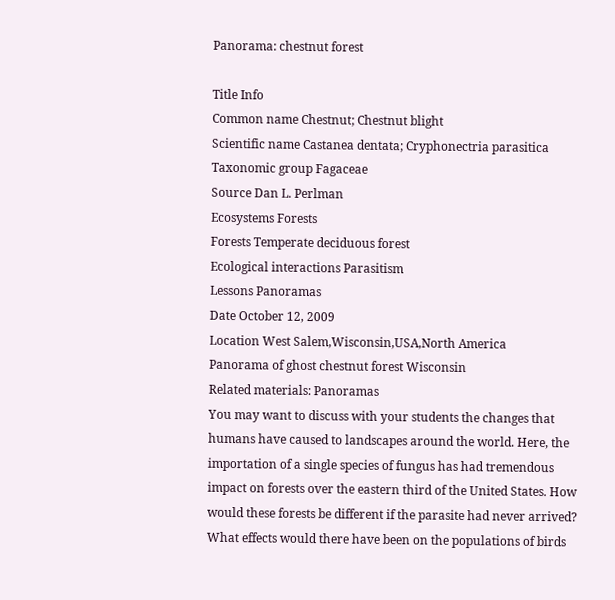Panorama: chestnut forest

Title Info
Common name Chestnut; Chestnut blight
Scientific name Castanea dentata; Cryphonectria parasitica
Taxonomic group Fagaceae
Source Dan L. Perlman
Ecosystems Forests
Forests Temperate deciduous forest
Ecological interactions Parasitism
Lessons Panoramas
Date October 12, 2009
Location West Salem,Wisconsin,USA,North America
Panorama of ghost chestnut forest Wisconsin
Related materials: Panoramas
You may want to discuss with your students the changes that humans have caused to landscapes around the world. Here, the importation of a single species of fungus has had tremendous impact on forests over the eastern third of the United States. How would these forests be different if the parasite had never arrived? What effects would there have been on the populations of birds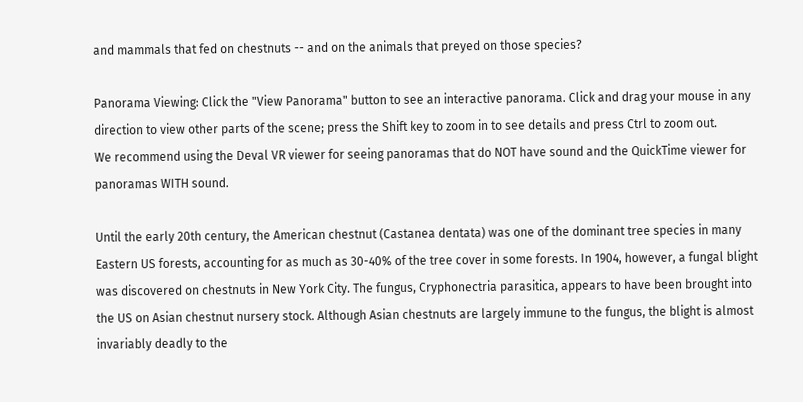and mammals that fed on chestnuts -- and on the animals that preyed on those species?

Panorama Viewing: Click the "View Panorama" button to see an interactive panorama. Click and drag your mouse in any direction to view other parts of the scene; press the Shift key to zoom in to see details and press Ctrl to zoom out.
We recommend using the Deval VR viewer for seeing panoramas that do NOT have sound and the QuickTime viewer for panoramas WITH sound.

Until the early 20th century, the American chestnut (Castanea dentata) was one of the dominant tree species in many Eastern US forests, accounting for as much as 30-40% of the tree cover in some forests. In 1904, however, a fungal blight was discovered on chestnuts in New York City. The fungus, Cryphonectria parasitica, appears to have been brought into the US on Asian chestnut nursery stock. Although Asian chestnuts are largely immune to the fungus, the blight is almost invariably deadly to the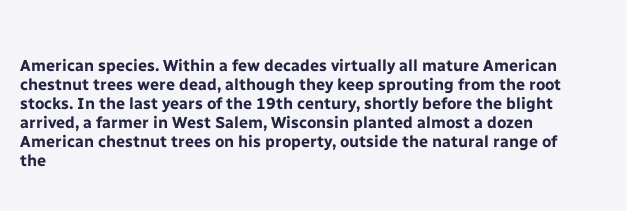American species. Within a few decades virtually all mature American chestnut trees were dead, although they keep sprouting from the root stocks. In the last years of the 19th century, shortly before the blight arrived, a farmer in West Salem, Wisconsin planted almost a dozen American chestnut trees on his property, outside the natural range of the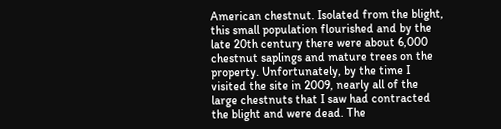American chestnut. Isolated from the blight, this small population flourished and by the late 20th century there were about 6,000 chestnut saplings and mature trees on the property. Unfortunately, by the time I visited the site in 2009, nearly all of the large chestnuts that I saw had contracted the blight and were dead. The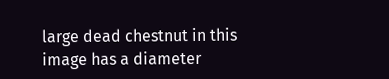large dead chestnut in this image has a diameter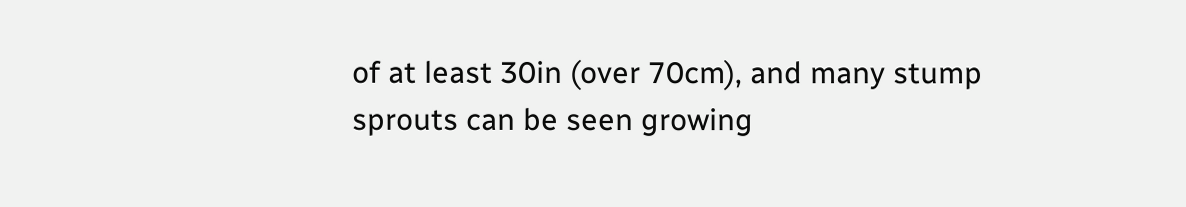of at least 30in (over 70cm), and many stump sprouts can be seen growing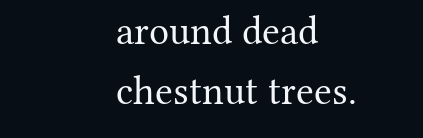around dead chestnut trees.